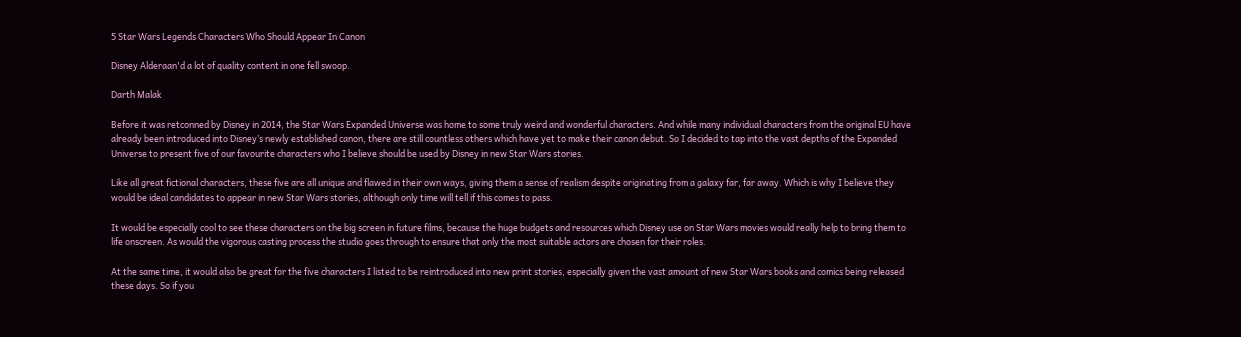5 Star Wars Legends Characters Who Should Appear In Canon

Disney Alderaan'd a lot of quality content in one fell swoop.

Darth Malak

Before it was retconned by Disney in 2014, the Star Wars Expanded Universe was home to some truly weird and wonderful characters. And while many individual characters from the original EU have already been introduced into Disney’s newly established canon, there are still countless others which have yet to make their canon debut. So I decided to tap into the vast depths of the Expanded Universe to present five of our favourite characters who I believe should be used by Disney in new Star Wars stories.

Like all great fictional characters, these five are all unique and flawed in their own ways, giving them a sense of realism despite originating from a galaxy far, far away. Which is why I believe they would be ideal candidates to appear in new Star Wars stories, although only time will tell if this comes to pass.

It would be especially cool to see these characters on the big screen in future films, because the huge budgets and resources which Disney use on Star Wars movies would really help to bring them to life onscreen. As would the vigorous casting process the studio goes through to ensure that only the most suitable actors are chosen for their roles.

At the same time, it would also be great for the five characters I listed to be reintroduced into new print stories, especially given the vast amount of new Star Wars books and comics being released these days. So if you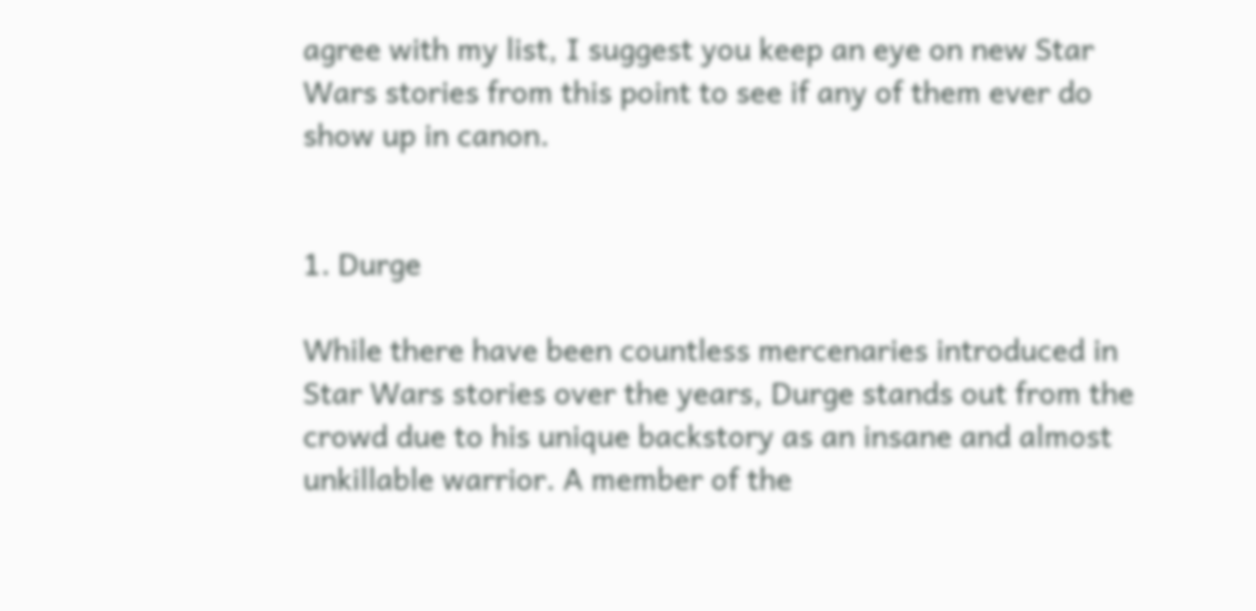agree with my list, I suggest you keep an eye on new Star Wars stories from this point to see if any of them ever do show up in canon.


1. Durge

While there have been countless mercenaries introduced in Star Wars stories over the years, Durge stands out from the crowd due to his unique backstory as an insane and almost unkillable warrior. A member of the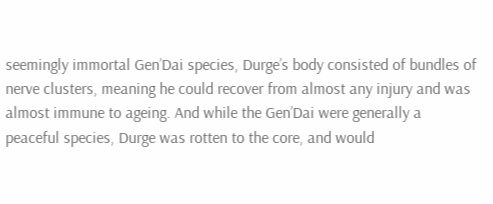seemingly immortal Gen’Dai species, Durge’s body consisted of bundles of nerve clusters, meaning he could recover from almost any injury and was almost immune to ageing. And while the Gen’Dai were generally a peaceful species, Durge was rotten to the core, and would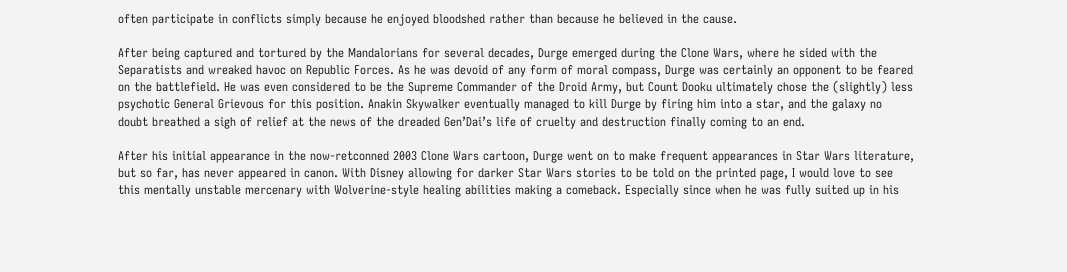often participate in conflicts simply because he enjoyed bloodshed rather than because he believed in the cause.

After being captured and tortured by the Mandalorians for several decades, Durge emerged during the Clone Wars, where he sided with the Separatists and wreaked havoc on Republic Forces. As he was devoid of any form of moral compass, Durge was certainly an opponent to be feared on the battlefield. He was even considered to be the Supreme Commander of the Droid Army, but Count Dooku ultimately chose the (slightly) less psychotic General Grievous for this position. Anakin Skywalker eventually managed to kill Durge by firing him into a star, and the galaxy no doubt breathed a sigh of relief at the news of the dreaded Gen’Dai’s life of cruelty and destruction finally coming to an end.

After his initial appearance in the now-retconned 2003 Clone Wars cartoon, Durge went on to make frequent appearances in Star Wars literature, but so far, has never appeared in canon. With Disney allowing for darker Star Wars stories to be told on the printed page, I would love to see this mentally unstable mercenary with Wolverine-style healing abilities making a comeback. Especially since when he was fully suited up in his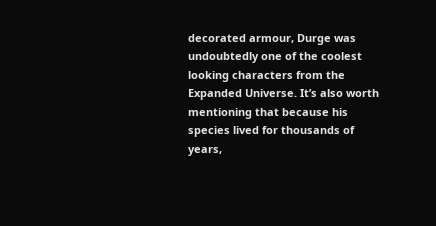decorated armour, Durge was undoubtedly one of the coolest looking characters from the Expanded Universe. It’s also worth mentioning that because his species lived for thousands of years,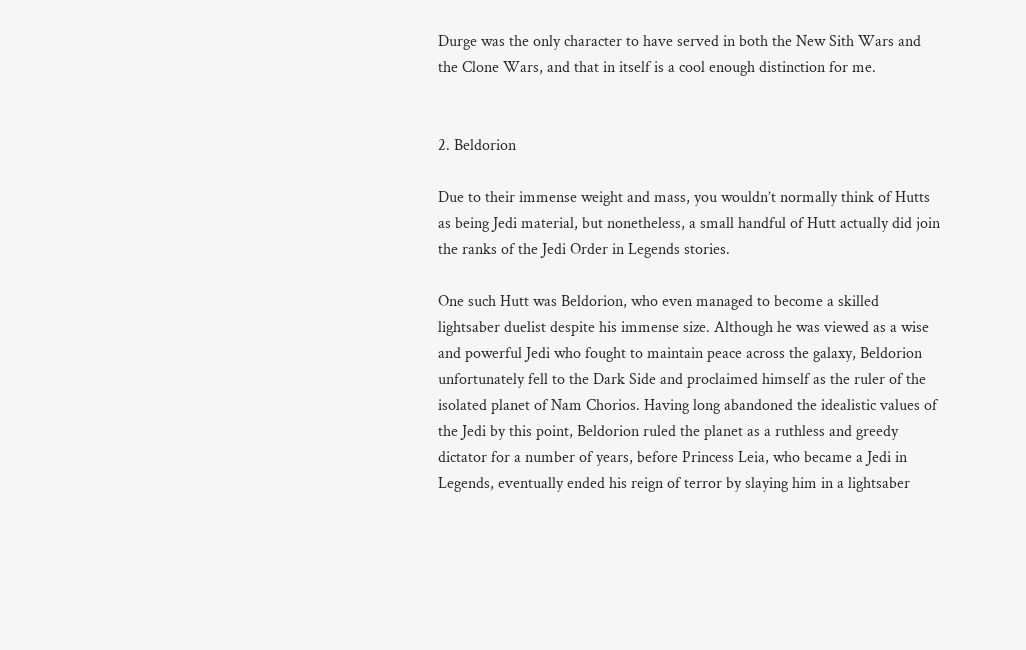Durge was the only character to have served in both the New Sith Wars and the Clone Wars, and that in itself is a cool enough distinction for me.


2. Beldorion

Due to their immense weight and mass, you wouldn’t normally think of Hutts as being Jedi material, but nonetheless, a small handful of Hutt actually did join the ranks of the Jedi Order in Legends stories.

One such Hutt was Beldorion, who even managed to become a skilled lightsaber duelist despite his immense size. Although he was viewed as a wise and powerful Jedi who fought to maintain peace across the galaxy, Beldorion unfortunately fell to the Dark Side and proclaimed himself as the ruler of the isolated planet of Nam Chorios. Having long abandoned the idealistic values of the Jedi by this point, Beldorion ruled the planet as a ruthless and greedy dictator for a number of years, before Princess Leia, who became a Jedi in Legends, eventually ended his reign of terror by slaying him in a lightsaber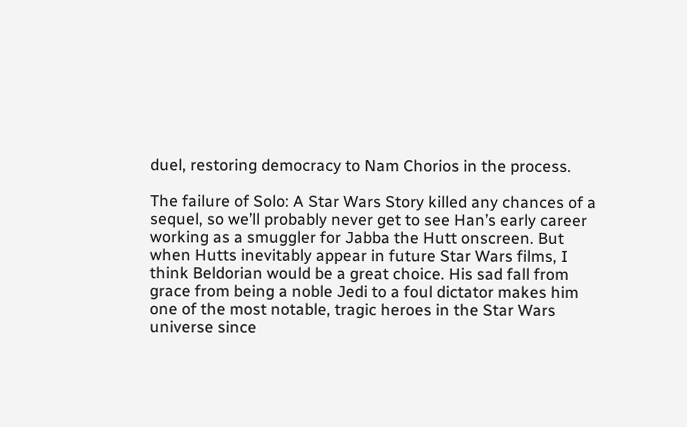duel, restoring democracy to Nam Chorios in the process.

The failure of Solo: A Star Wars Story killed any chances of a sequel, so we’ll probably never get to see Han’s early career working as a smuggler for Jabba the Hutt onscreen. But when Hutts inevitably appear in future Star Wars films, I think Beldorian would be a great choice. His sad fall from grace from being a noble Jedi to a foul dictator makes him one of the most notable, tragic heroes in the Star Wars universe since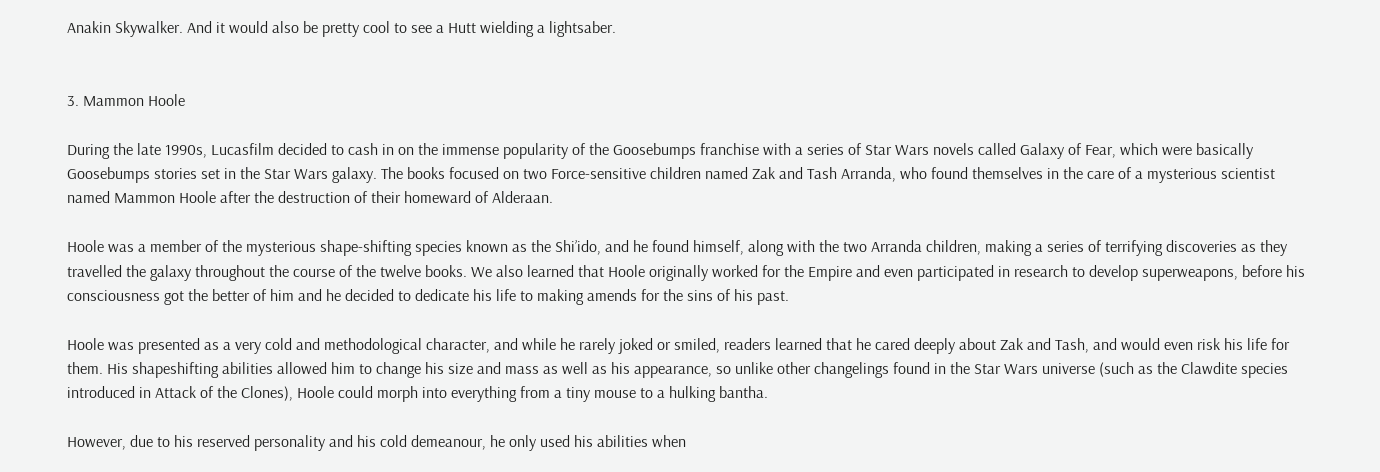Anakin Skywalker. And it would also be pretty cool to see a Hutt wielding a lightsaber.


3. Mammon Hoole

During the late 1990s, Lucasfilm decided to cash in on the immense popularity of the Goosebumps franchise with a series of Star Wars novels called Galaxy of Fear, which were basically Goosebumps stories set in the Star Wars galaxy. The books focused on two Force-sensitive children named Zak and Tash Arranda, who found themselves in the care of a mysterious scientist named Mammon Hoole after the destruction of their homeward of Alderaan.

Hoole was a member of the mysterious shape-shifting species known as the Shi’ido, and he found himself, along with the two Arranda children, making a series of terrifying discoveries as they travelled the galaxy throughout the course of the twelve books. We also learned that Hoole originally worked for the Empire and even participated in research to develop superweapons, before his consciousness got the better of him and he decided to dedicate his life to making amends for the sins of his past.

Hoole was presented as a very cold and methodological character, and while he rarely joked or smiled, readers learned that he cared deeply about Zak and Tash, and would even risk his life for them. His shapeshifting abilities allowed him to change his size and mass as well as his appearance, so unlike other changelings found in the Star Wars universe (such as the Clawdite species introduced in Attack of the Clones), Hoole could morph into everything from a tiny mouse to a hulking bantha.

However, due to his reserved personality and his cold demeanour, he only used his abilities when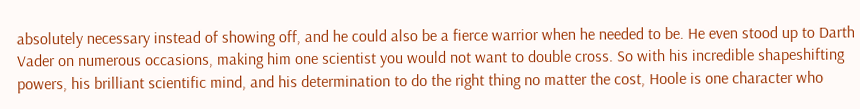absolutely necessary instead of showing off, and he could also be a fierce warrior when he needed to be. He even stood up to Darth Vader on numerous occasions, making him one scientist you would not want to double cross. So with his incredible shapeshifting powers, his brilliant scientific mind, and his determination to do the right thing no matter the cost, Hoole is one character who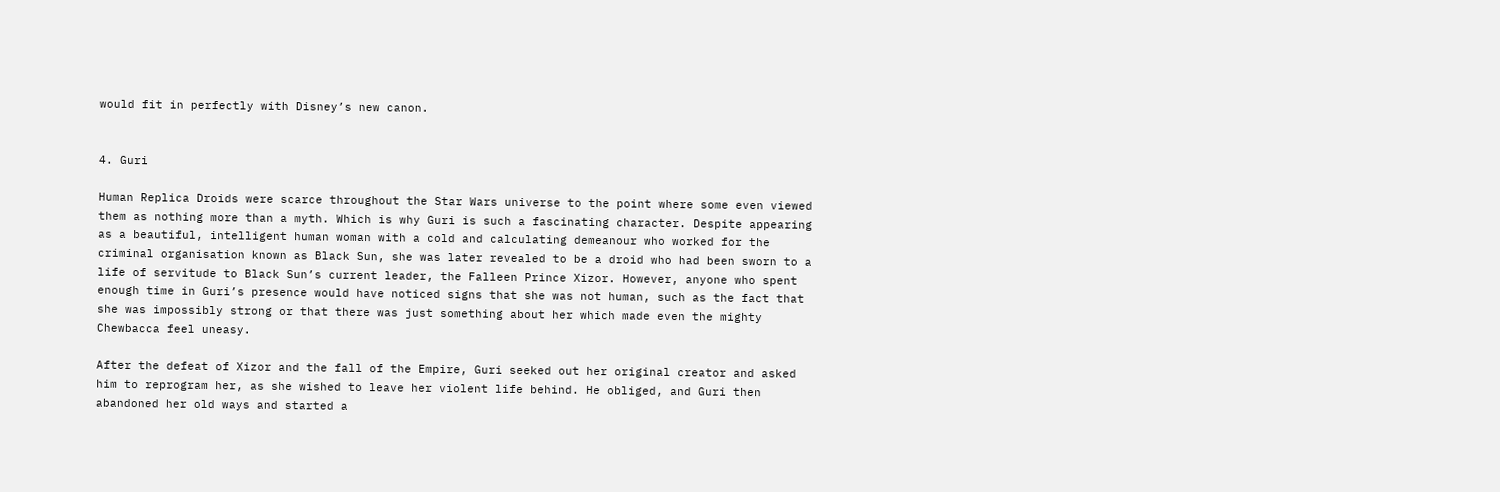would fit in perfectly with Disney’s new canon.


4. Guri

Human Replica Droids were scarce throughout the Star Wars universe to the point where some even viewed them as nothing more than a myth. Which is why Guri is such a fascinating character. Despite appearing as a beautiful, intelligent human woman with a cold and calculating demeanour who worked for the criminal organisation known as Black Sun, she was later revealed to be a droid who had been sworn to a life of servitude to Black Sun’s current leader, the Falleen Prince Xizor. However, anyone who spent enough time in Guri’s presence would have noticed signs that she was not human, such as the fact that she was impossibly strong or that there was just something about her which made even the mighty Chewbacca feel uneasy.

After the defeat of Xizor and the fall of the Empire, Guri seeked out her original creator and asked him to reprogram her, as she wished to leave her violent life behind. He obliged, and Guri then abandoned her old ways and started a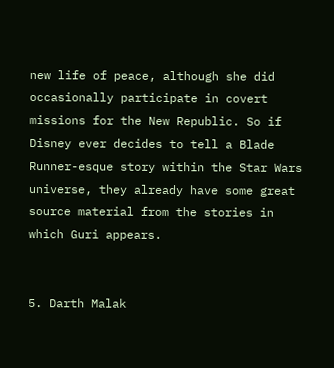new life of peace, although she did occasionally participate in covert missions for the New Republic. So if Disney ever decides to tell a Blade Runner-esque story within the Star Wars universe, they already have some great source material from the stories in which Guri appears.


5. Darth Malak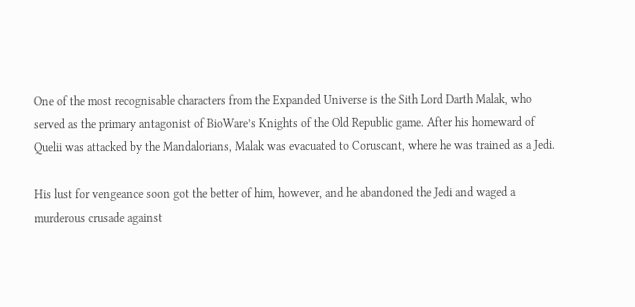One of the most recognisable characters from the Expanded Universe is the Sith Lord Darth Malak, who served as the primary antagonist of BioWare’s Knights of the Old Republic game. After his homeward of Quelii was attacked by the Mandalorians, Malak was evacuated to Coruscant, where he was trained as a Jedi.

His lust for vengeance soon got the better of him, however, and he abandoned the Jedi and waged a murderous crusade against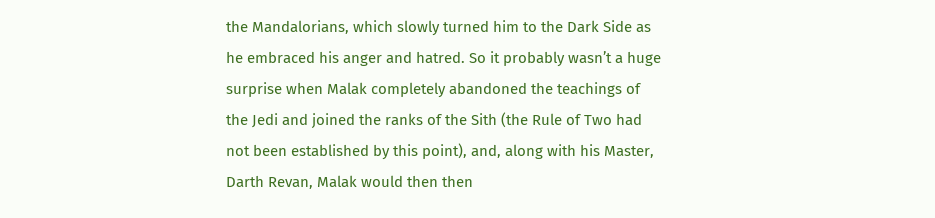the Mandalorians, which slowly turned him to the Dark Side as he embraced his anger and hatred. So it probably wasn’t a huge surprise when Malak completely abandoned the teachings of the Jedi and joined the ranks of the Sith (the Rule of Two had not been established by this point), and, along with his Master, Darth Revan, Malak would then then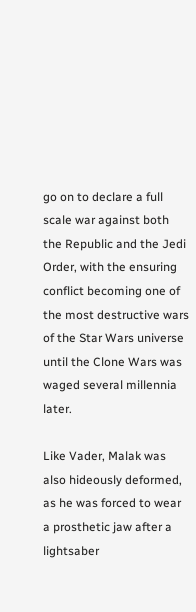go on to declare a full scale war against both the Republic and the Jedi Order, with the ensuring conflict becoming one of the most destructive wars of the Star Wars universe until the Clone Wars was waged several millennia later.

Like Vader, Malak was also hideously deformed, as he was forced to wear a prosthetic jaw after a lightsaber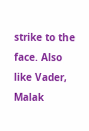strike to the face. Also like Vader, Malak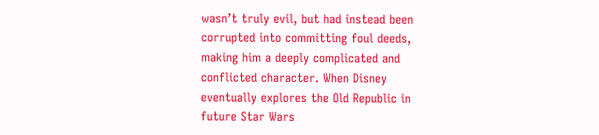wasn’t truly evil, but had instead been corrupted into committing foul deeds, making him a deeply complicated and conflicted character. When Disney eventually explores the Old Republic in future Star Wars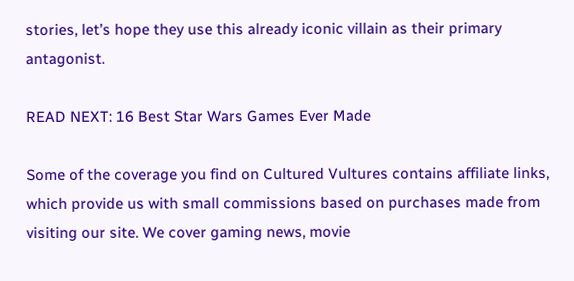stories, let’s hope they use this already iconic villain as their primary antagonist.

READ NEXT: 16 Best Star Wars Games Ever Made

Some of the coverage you find on Cultured Vultures contains affiliate links, which provide us with small commissions based on purchases made from visiting our site. We cover gaming news, movie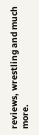reviews, wrestling and much more.